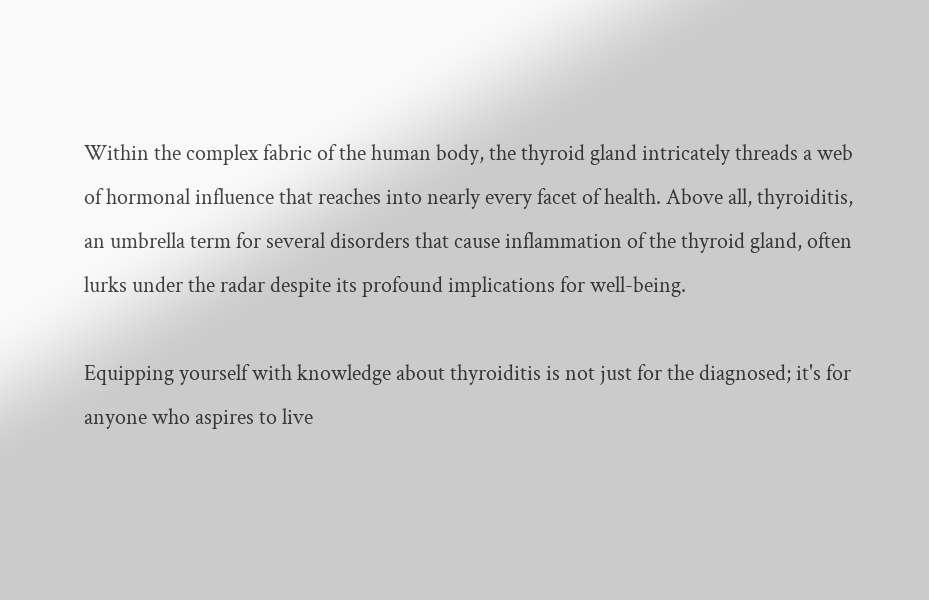Within the complex fabric of the human body, the thyroid gland intricately threads a web of hormonal influence that reaches into nearly every facet of health. Above all, thyroiditis, an umbrella term for several disorders that cause inflammation of the thyroid gland, often lurks under the radar despite its profound implications for well-being.

Equipping yourself with knowledge about thyroiditis is not just for the diagnosed; it's for anyone who aspires to live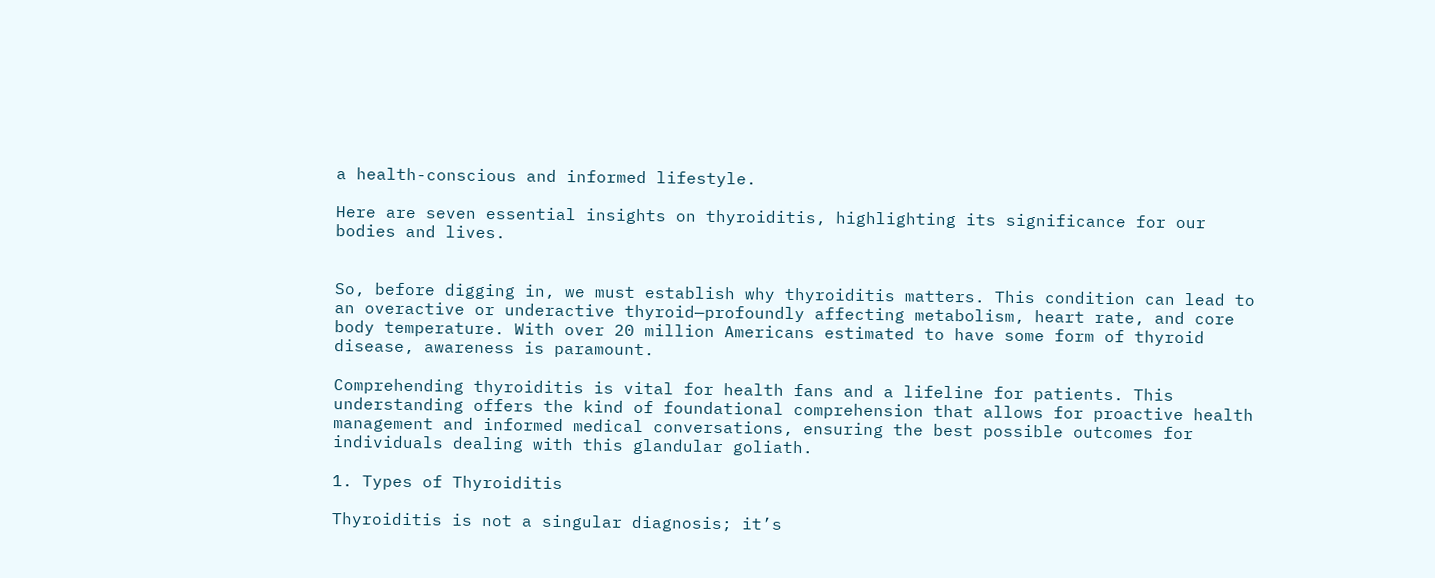a health-conscious and informed lifestyle.

Here are seven essential insights on thyroiditis, highlighting its significance for our bodies and lives.


So, before digging in, we must establish why thyroiditis matters. This condition can lead to an overactive or underactive thyroid—profoundly affecting metabolism, heart rate, and core body temperature. With over 20 million Americans estimated to have some form of thyroid disease, awareness is paramount.

Comprehending thyroiditis is vital for health fans and a lifeline for patients. This understanding offers the kind of foundational comprehension that allows for proactive health management and informed medical conversations, ensuring the best possible outcomes for individuals dealing with this glandular goliath.

1. Types of Thyroiditis

Thyroiditis is not a singular diagnosis; it’s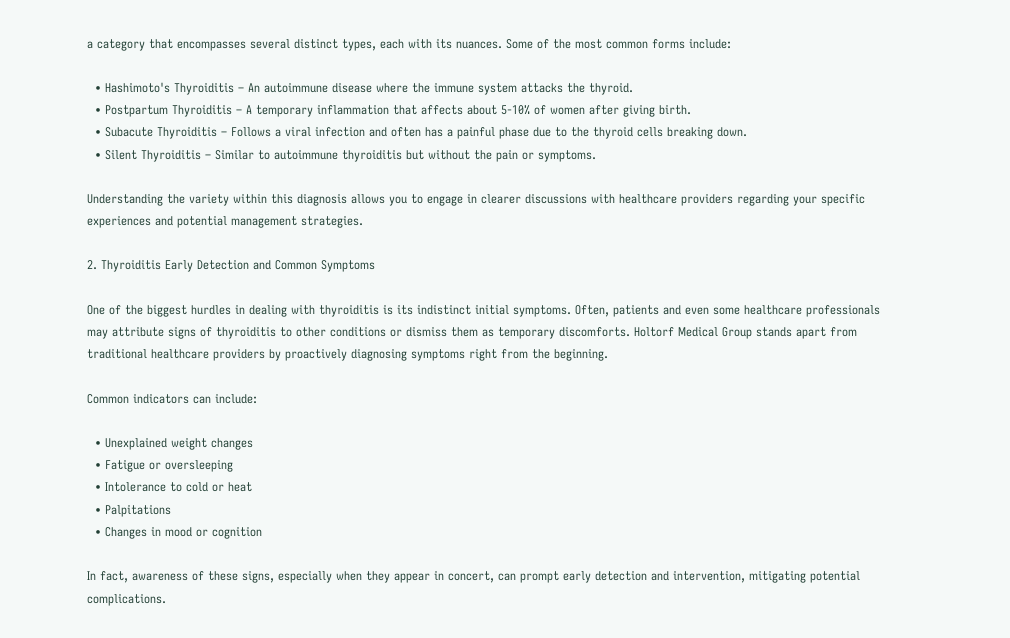a category that encompasses several distinct types, each with its nuances. Some of the most common forms include:

  • Hashimoto's Thyroiditis – An autoimmune disease where the immune system attacks the thyroid.
  • Postpartum Thyroiditis – A temporary inflammation that affects about 5-10% of women after giving birth.
  • Subacute Thyroiditis – Follows a viral infection and often has a painful phase due to the thyroid cells breaking down.
  • Silent Thyroiditis – Similar to autoimmune thyroiditis but without the pain or symptoms.

Understanding the variety within this diagnosis allows you to engage in clearer discussions with healthcare providers regarding your specific experiences and potential management strategies.

2. Thyroiditis Early Detection and Common Symptoms

One of the biggest hurdles in dealing with thyroiditis is its indistinct initial symptoms. Often, patients and even some healthcare professionals may attribute signs of thyroiditis to other conditions or dismiss them as temporary discomforts. Holtorf Medical Group stands apart from traditional healthcare providers by proactively diagnosing symptoms right from the beginning.

Common indicators can include:

  • Unexplained weight changes
  • Fatigue or oversleeping
  • Intolerance to cold or heat
  • Palpitations
  • Changes in mood or cognition

In fact, awareness of these signs, especially when they appear in concert, can prompt early detection and intervention, mitigating potential complications.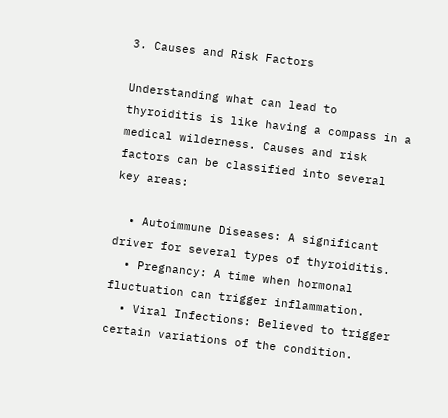3. Causes and Risk Factors

Understanding what can lead to thyroiditis is like having a compass in a medical wilderness. Causes and risk factors can be classified into several key areas:

  • Autoimmune Diseases: A significant driver for several types of thyroiditis.
  • Pregnancy: A time when hormonal fluctuation can trigger inflammation.
  • Viral Infections: Believed to trigger certain variations of the condition.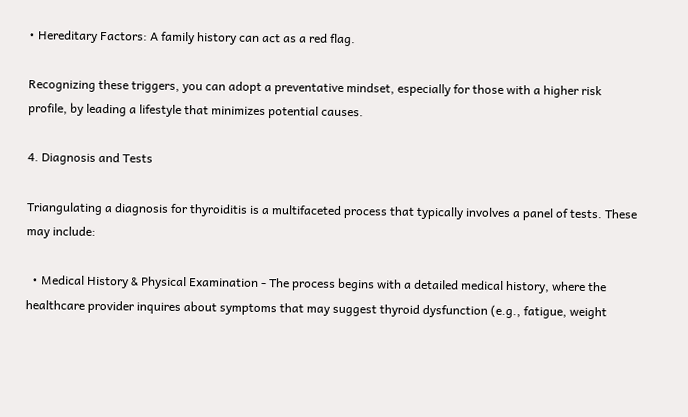• Hereditary Factors: A family history can act as a red flag.

Recognizing these triggers, you can adopt a preventative mindset, especially for those with a higher risk profile, by leading a lifestyle that minimizes potential causes.

4. Diagnosis and Tests

Triangulating a diagnosis for thyroiditis is a multifaceted process that typically involves a panel of tests. These may include:

  • Medical History & Physical Examination - The process begins with a detailed medical history, where the healthcare provider inquires about symptoms that may suggest thyroid dysfunction (e.g., fatigue, weight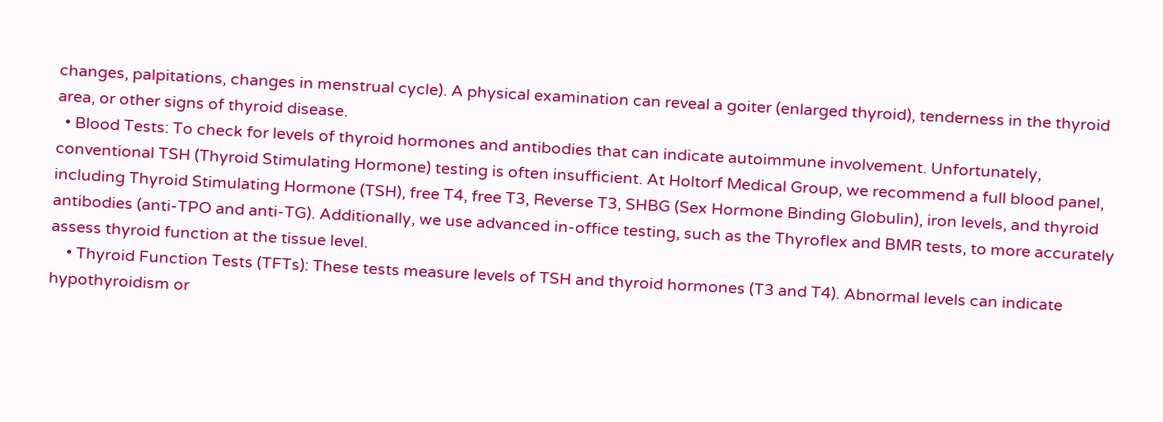changes, palpitations, changes in menstrual cycle). A physical examination can reveal a goiter (enlarged thyroid), tenderness in the thyroid area, or other signs of thyroid disease.
  • Blood Tests: To check for levels of thyroid hormones and antibodies that can indicate autoimmune involvement. Unfortunately, conventional TSH (Thyroid Stimulating Hormone) testing is often insufficient. At Holtorf Medical Group, we recommend a full blood panel, including Thyroid Stimulating Hormone (TSH), free T4, free T3, Reverse T3, SHBG (Sex Hormone Binding Globulin), iron levels, and thyroid antibodies (anti-TPO and anti-TG). Additionally, we use advanced in-office testing, such as the Thyroflex and BMR tests, to more accurately assess thyroid function at the tissue level.
    • Thyroid Function Tests (TFTs): These tests measure levels of TSH and thyroid hormones (T3 and T4). Abnormal levels can indicate hypothyroidism or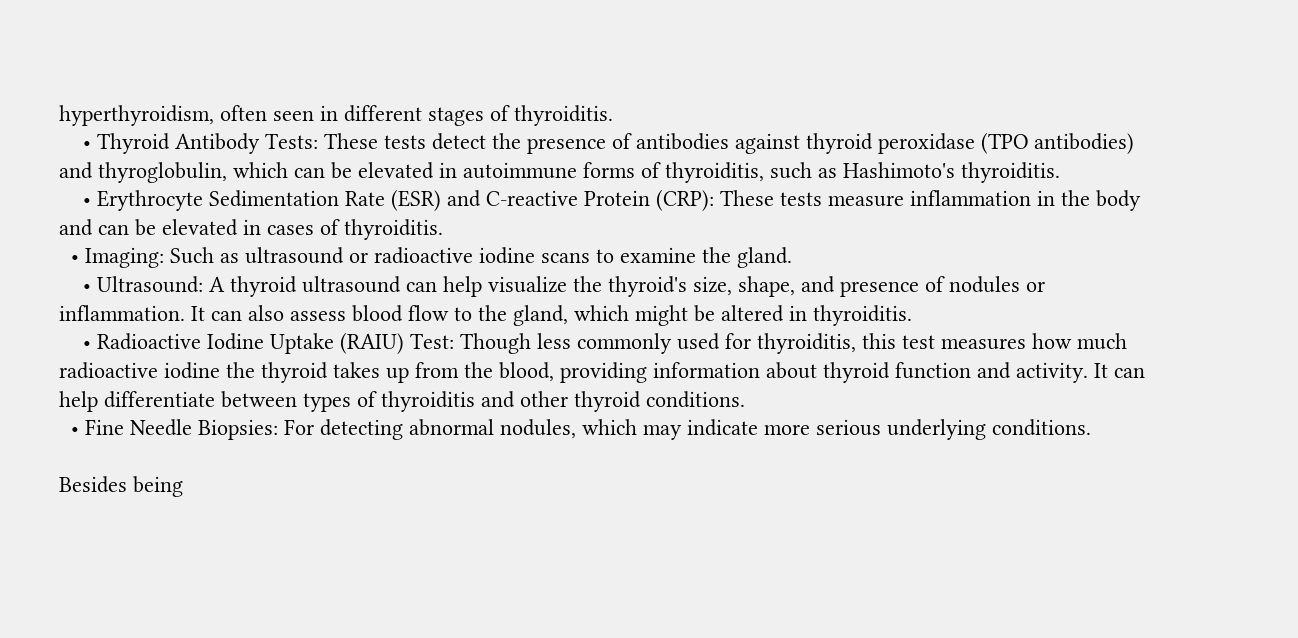hyperthyroidism, often seen in different stages of thyroiditis.
    • Thyroid Antibody Tests: These tests detect the presence of antibodies against thyroid peroxidase (TPO antibodies) and thyroglobulin, which can be elevated in autoimmune forms of thyroiditis, such as Hashimoto's thyroiditis.
    • Erythrocyte Sedimentation Rate (ESR) and C-reactive Protein (CRP): These tests measure inflammation in the body and can be elevated in cases of thyroiditis.
  • Imaging: Such as ultrasound or radioactive iodine scans to examine the gland.
    • Ultrasound: A thyroid ultrasound can help visualize the thyroid's size, shape, and presence of nodules or inflammation. It can also assess blood flow to the gland, which might be altered in thyroiditis.
    • Radioactive Iodine Uptake (RAIU) Test: Though less commonly used for thyroiditis, this test measures how much radioactive iodine the thyroid takes up from the blood, providing information about thyroid function and activity. It can help differentiate between types of thyroiditis and other thyroid conditions.
  • Fine Needle Biopsies: For detecting abnormal nodules, which may indicate more serious underlying conditions.

Besides being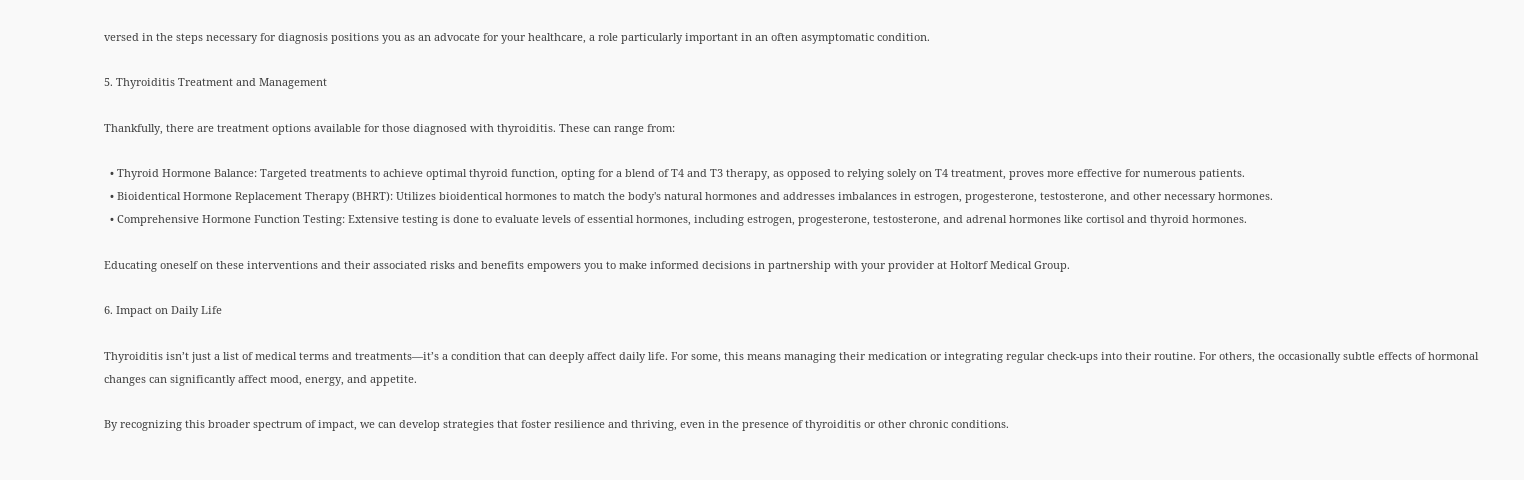versed in the steps necessary for diagnosis positions you as an advocate for your healthcare, a role particularly important in an often asymptomatic condition.

5. Thyroiditis Treatment and Management

Thankfully, there are treatment options available for those diagnosed with thyroiditis. These can range from:

  • Thyroid Hormone Balance: Targeted treatments to achieve optimal thyroid function, opting for a blend of T4 and T3 therapy, as opposed to relying solely on T4 treatment, proves more effective for numerous patients.
  • Bioidentical Hormone Replacement Therapy (BHRT): Utilizes bioidentical hormones to match the body's natural hormones and addresses imbalances in estrogen, progesterone, testosterone, and other necessary hormones.
  • Comprehensive Hormone Function Testing: Extensive testing is done to evaluate levels of essential hormones, including estrogen, progesterone, testosterone, and adrenal hormones like cortisol and thyroid hormones.

Educating oneself on these interventions and their associated risks and benefits empowers you to make informed decisions in partnership with your provider at Holtorf Medical Group.

6. Impact on Daily Life

Thyroiditis isn’t just a list of medical terms and treatments—it’s a condition that can deeply affect daily life. For some, this means managing their medication or integrating regular check-ups into their routine. For others, the occasionally subtle effects of hormonal changes can significantly affect mood, energy, and appetite.

By recognizing this broader spectrum of impact, we can develop strategies that foster resilience and thriving, even in the presence of thyroiditis or other chronic conditions.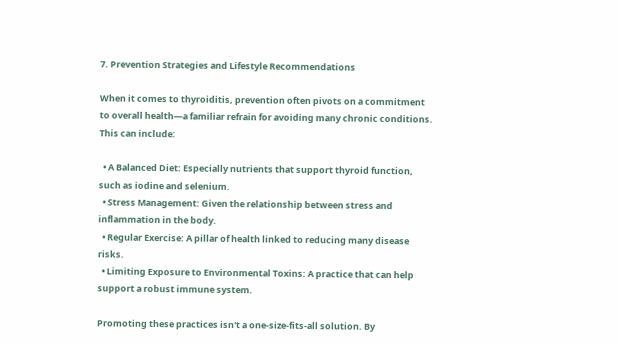7. Prevention Strategies and Lifestyle Recommendations

When it comes to thyroiditis, prevention often pivots on a commitment to overall health—a familiar refrain for avoiding many chronic conditions. This can include:

  • A Balanced Diet: Especially nutrients that support thyroid function, such as iodine and selenium.
  • Stress Management: Given the relationship between stress and inflammation in the body.
  • Regular Exercise: A pillar of health linked to reducing many disease risks.
  • Limiting Exposure to Environmental Toxins: A practice that can help support a robust immune system.

Promoting these practices isn't a one-size-fits-all solution. By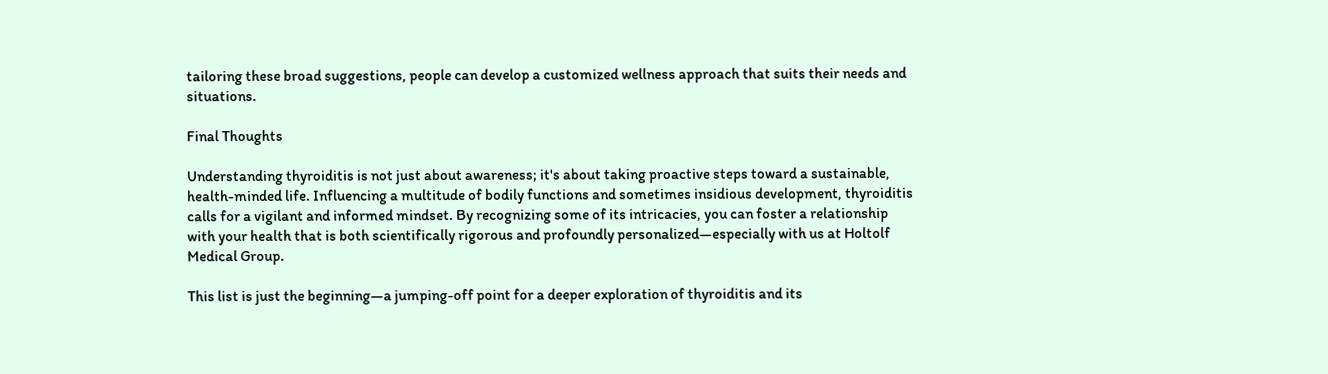tailoring these broad suggestions, people can develop a customized wellness approach that suits their needs and situations.

Final Thoughts

Understanding thyroiditis is not just about awareness; it's about taking proactive steps toward a sustainable, health-minded life. Influencing a multitude of bodily functions and sometimes insidious development, thyroiditis calls for a vigilant and informed mindset. By recognizing some of its intricacies, you can foster a relationship with your health that is both scientifically rigorous and profoundly personalized—especially with us at Holtolf Medical Group.

This list is just the beginning—a jumping-off point for a deeper exploration of thyroiditis and its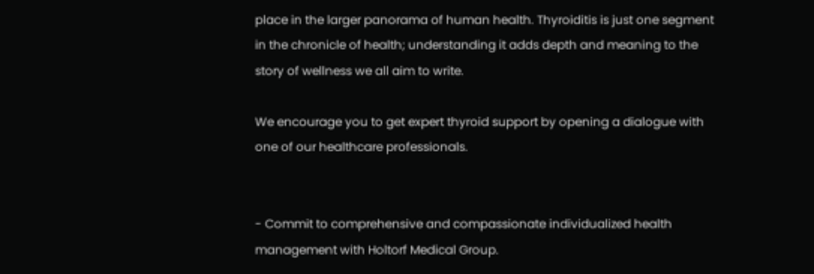place in the larger panorama of human health. Thyroiditis is just one segment in the chronicle of health; understanding it adds depth and meaning to the story of wellness we all aim to write.

We encourage you to get expert thyroid support by opening a dialogue with one of our healthcare professionals.


- Commit to comprehensive and compassionate individualized health management with Holtorf Medical Group.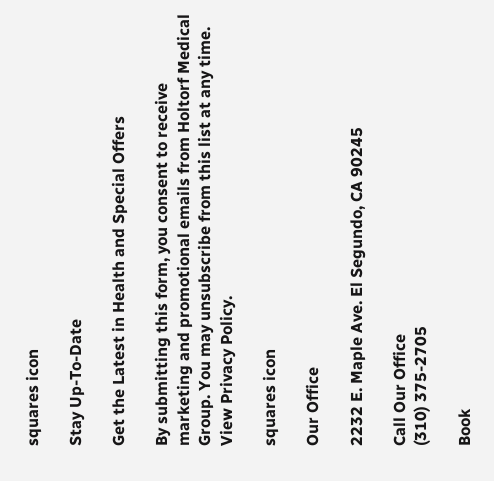squares icon

Stay Up-To-Date

Get the Latest in Health and Special Offers

By submitting this form, you consent to receive marketing and promotional emails from Holtorf Medical Group. You may unsubscribe from this list at any time. View Privacy Policy.

squares icon

Our Office

2232 E. Maple Ave. El Segundo, CA 90245

Call Our Office
(310) 375-2705

Book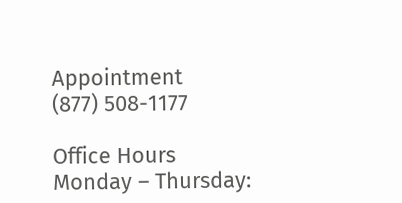Appointment
(877) 508-1177

Office Hours
Monday – Thursday: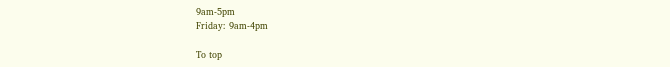9am-5pm
Friday: 9am-4pm

To top